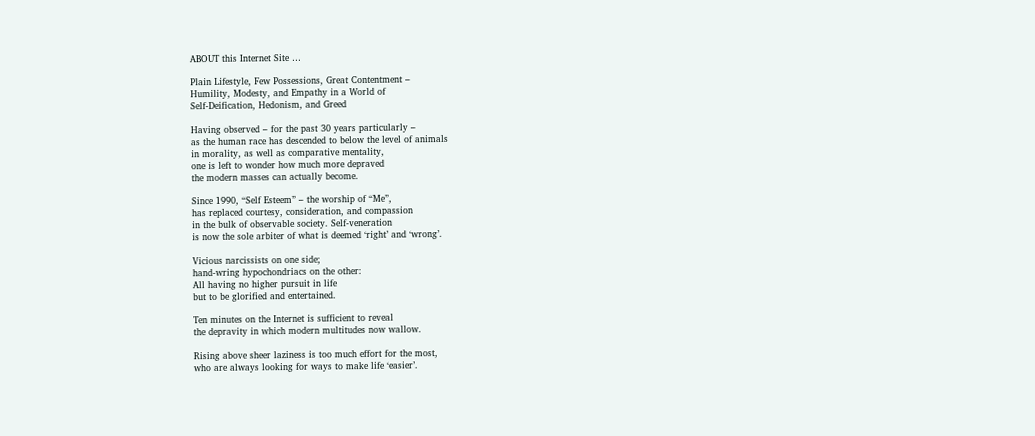ABOUT this Internet Site …

Plain Lifestyle, Few Possessions, Great Contentment –
Humility, Modesty, and Empathy in a World of
Self-Deification, Hedonism, and Greed

Having observed – for the past 30 years particularly –
as the human race has descended to below the level of animals
in morality, as well as comparative mentality,
one is left to wonder how much more depraved
the modern masses can actually become.

Since 1990, “Self Esteem” – the worship of “Me”,
has replaced courtesy, consideration, and compassion
in the bulk of observable society. Self-veneration
is now the sole arbiter of what is deemed ‘right’ and ‘wrong’.

Vicious narcissists on one side;
hand-wring hypochondriacs on the other:
All having no higher pursuit in life
but to be glorified and entertained.

Ten minutes on the Internet is sufficient to reveal
the depravity in which modern multitudes now wallow.

Rising above sheer laziness is too much effort for the most,
who are always looking for ways to make life ‘easier’.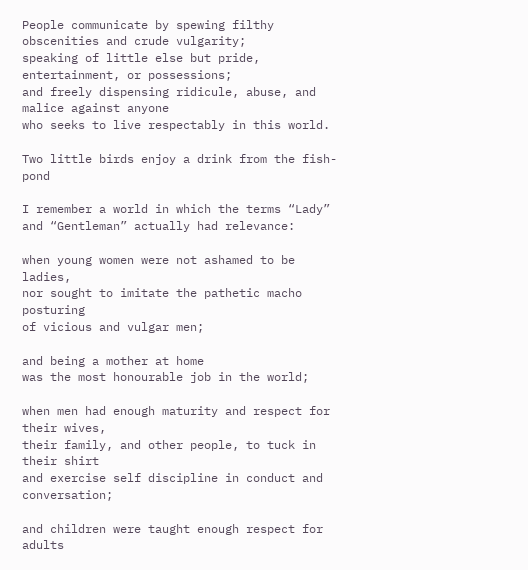People communicate by spewing filthy obscenities and crude vulgarity;
speaking of little else but pride, entertainment, or possessions;
and freely dispensing ridicule, abuse, and malice against anyone
who seeks to live respectably in this world.

Two little birds enjoy a drink from the fish-pond

I remember a world in which the terms “Lady”
and “Gentleman” actually had relevance:

when young women were not ashamed to be ladies,
nor sought to imitate the pathetic macho posturing
of vicious and vulgar men;

and being a mother at home
was the most honourable job in the world;

when men had enough maturity and respect for their wives,
their family, and other people, to tuck in their shirt
and exercise self discipline in conduct and conversation;

and children were taught enough respect for adults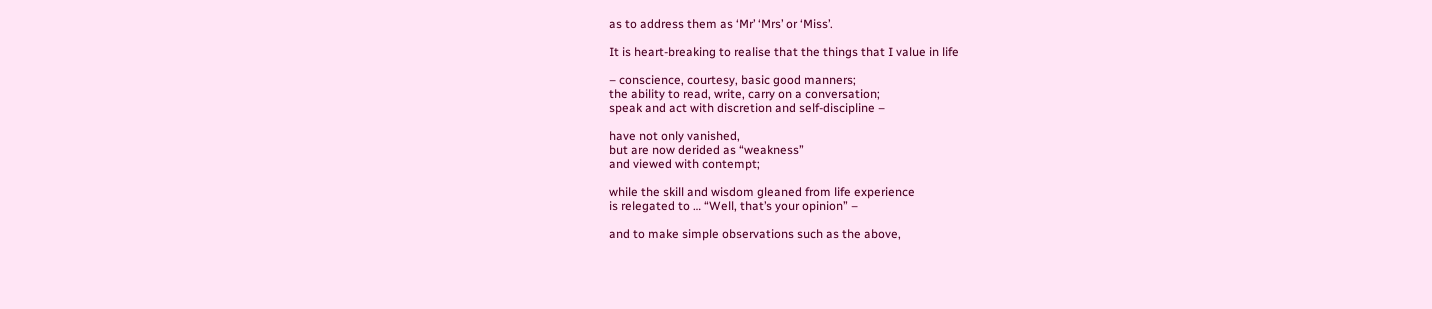as to address them as ‘Mr’ ‘Mrs’ or ‘Miss’.

It is heart-breaking to realise that the things that I value in life

– conscience, courtesy, basic good manners;
the ability to read, write, carry on a conversation;
speak and act with discretion and self-discipline –

have not only vanished,
but are now derided as “weakness”
and viewed with contempt;

while the skill and wisdom gleaned from life experience
is relegated to … “Well, that’s your opinion” –

and to make simple observations such as the above,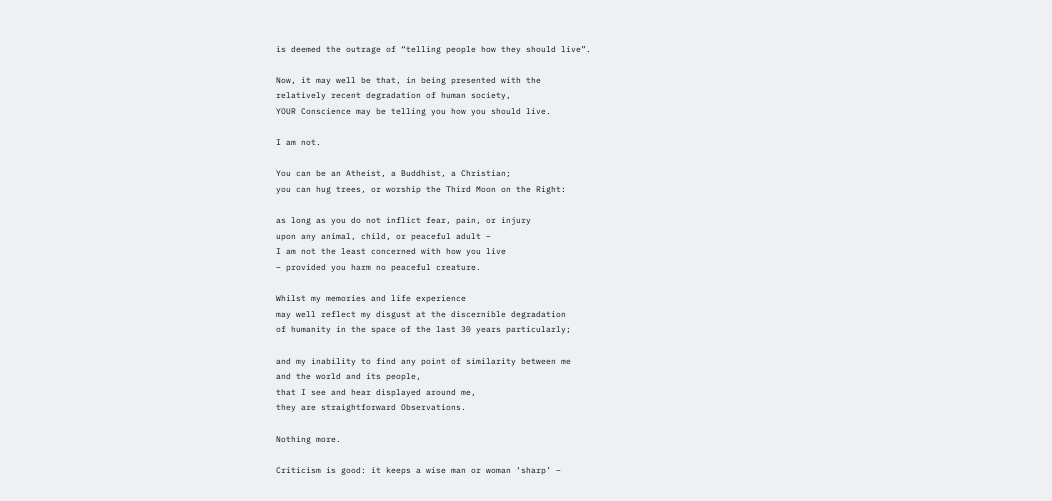is deemed the outrage of “telling people how they should live”.

Now, it may well be that, in being presented with the
relatively recent degradation of human society,
YOUR Conscience may be telling you how you should live.

I am not.

You can be an Atheist, a Buddhist, a Christian;
you can hug trees, or worship the Third Moon on the Right:

as long as you do not inflict fear, pain, or injury
upon any animal, child, or peaceful adult –
I am not the least concerned with how you live
– provided you harm no peaceful creature.

Whilst my memories and life experience
may well reflect my disgust at the discernible degradation
of humanity in the space of the last 30 years particularly;

and my inability to find any point of similarity between me
and the world and its people,
that I see and hear displayed around me,
they are straightforward Observations.

Nothing more.

Criticism is good: it keeps a wise man or woman ‘sharp’ –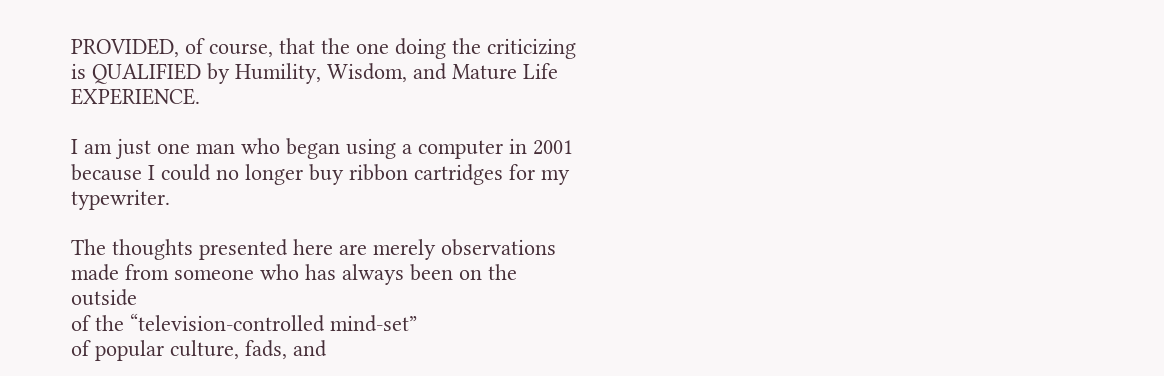PROVIDED, of course, that the one doing the criticizing
is QUALIFIED by Humility, Wisdom, and Mature Life EXPERIENCE.

I am just one man who began using a computer in 2001
because I could no longer buy ribbon cartridges for my typewriter.

The thoughts presented here are merely observations
made from someone who has always been on the outside
of the “television-controlled mind-set”
of popular culture, fads, and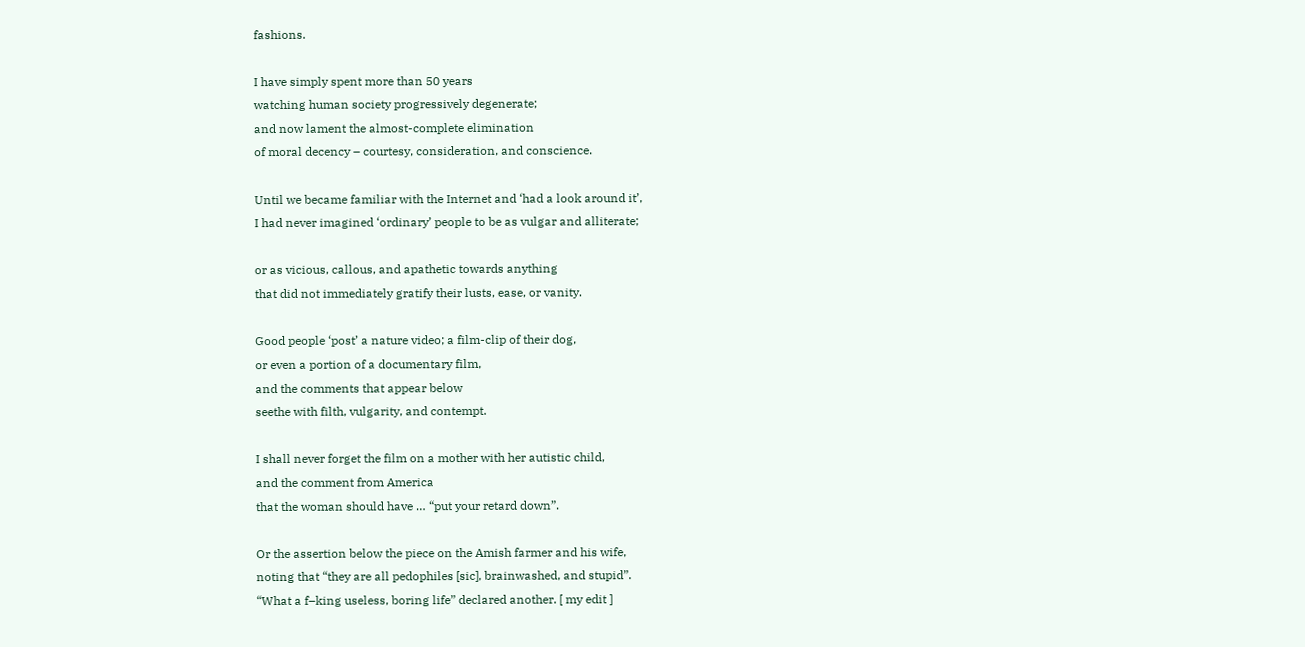fashions.

I have simply spent more than 50 years
watching human society progressively degenerate;
and now lament the almost-complete elimination
of moral decency – courtesy, consideration, and conscience.

Until we became familiar with the Internet and ‘had a look around it’,
I had never imagined ‘ordinary’ people to be as vulgar and alliterate;

or as vicious, callous, and apathetic towards anything
that did not immediately gratify their lusts, ease, or vanity.

Good people ‘post’ a nature video; a film-clip of their dog,
or even a portion of a documentary film,
and the comments that appear below
seethe with filth, vulgarity, and contempt.

I shall never forget the film on a mother with her autistic child,
and the comment from America
that the woman should have … “put your retard down”.

Or the assertion below the piece on the Amish farmer and his wife,
noting that “they are all pedophiles [sic], brainwashed, and stupid”.
“What a f–king useless, boring life” declared another. [ my edit ]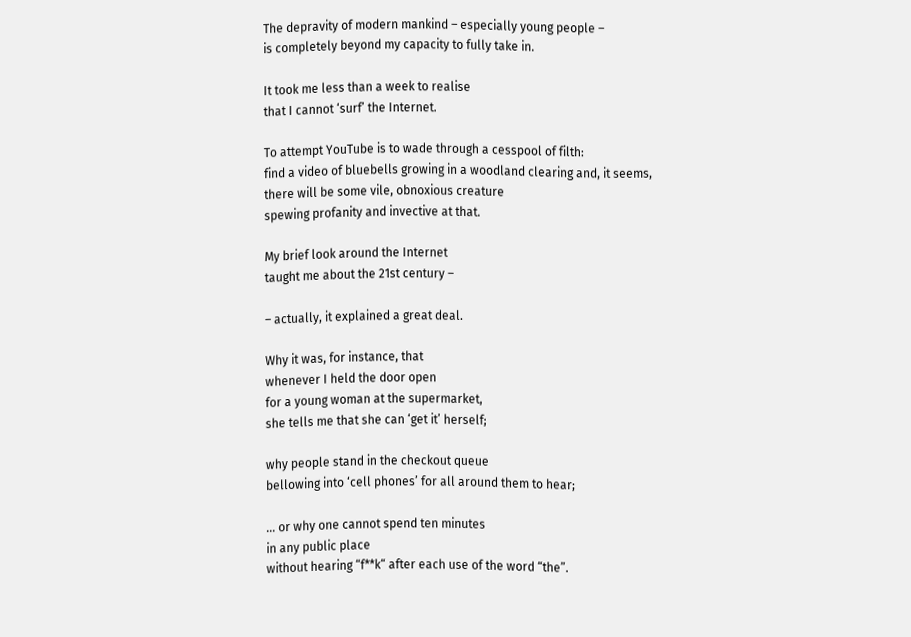The depravity of modern mankind – especially young people –
is completely beyond my capacity to fully take in.

It took me less than a week to realise
that I cannot ‘surf’ the Internet.

To attempt YouTube is to wade through a cesspool of filth:
find a video of bluebells growing in a woodland clearing and, it seems,
there will be some vile, obnoxious creature
spewing profanity and invective at that.

My brief look around the Internet
taught me about the 21st century –

– actually, it explained a great deal.

Why it was, for instance, that
whenever I held the door open
for a young woman at the supermarket,
she tells me that she can ‘get it’ herself;

why people stand in the checkout queue
bellowing into ‘cell phones’ for all around them to hear;

… or why one cannot spend ten minutes
in any public place
without hearing “f**k“ after each use of the word “the”.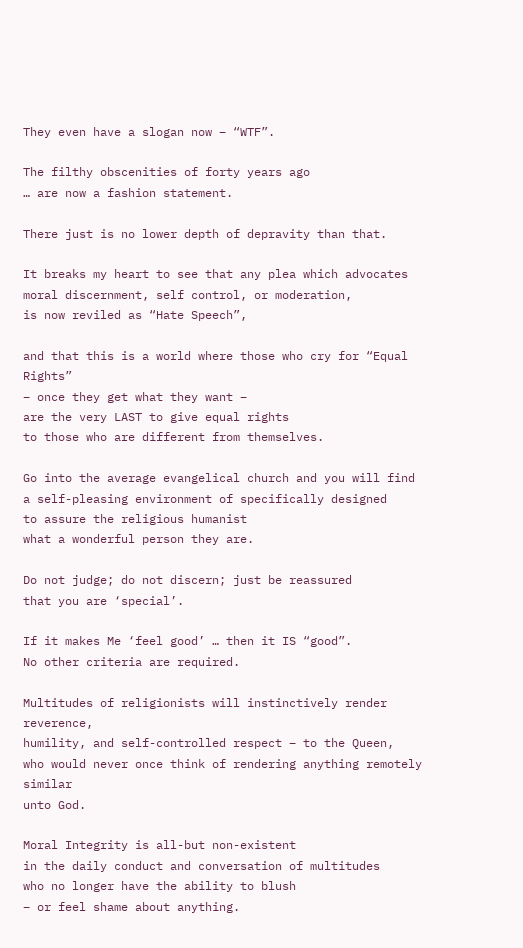They even have a slogan now – “WTF”.

The filthy obscenities of forty years ago
… are now a fashion statement.

There just is no lower depth of depravity than that.

It breaks my heart to see that any plea which advocates
moral discernment, self control, or moderation,
is now reviled as “Hate Speech”,

and that this is a world where those who cry for “Equal Rights”
– once they get what they want –
are the very LAST to give equal rights
to those who are different from themselves.

Go into the average evangelical church and you will find
a self-pleasing environment of specifically designed
to assure the religious humanist
what a wonderful person they are.

Do not judge; do not discern; just be reassured
that you are ‘special’.

If it makes Me ‘feel good’ … then it IS “good”.
No other criteria are required.

Multitudes of religionists will instinctively render reverence,
humility, and self-controlled respect – to the Queen,
who would never once think of rendering anything remotely similar
unto God.

Moral Integrity is all-but non-existent
in the daily conduct and conversation of multitudes
who no longer have the ability to blush
– or feel shame about anything.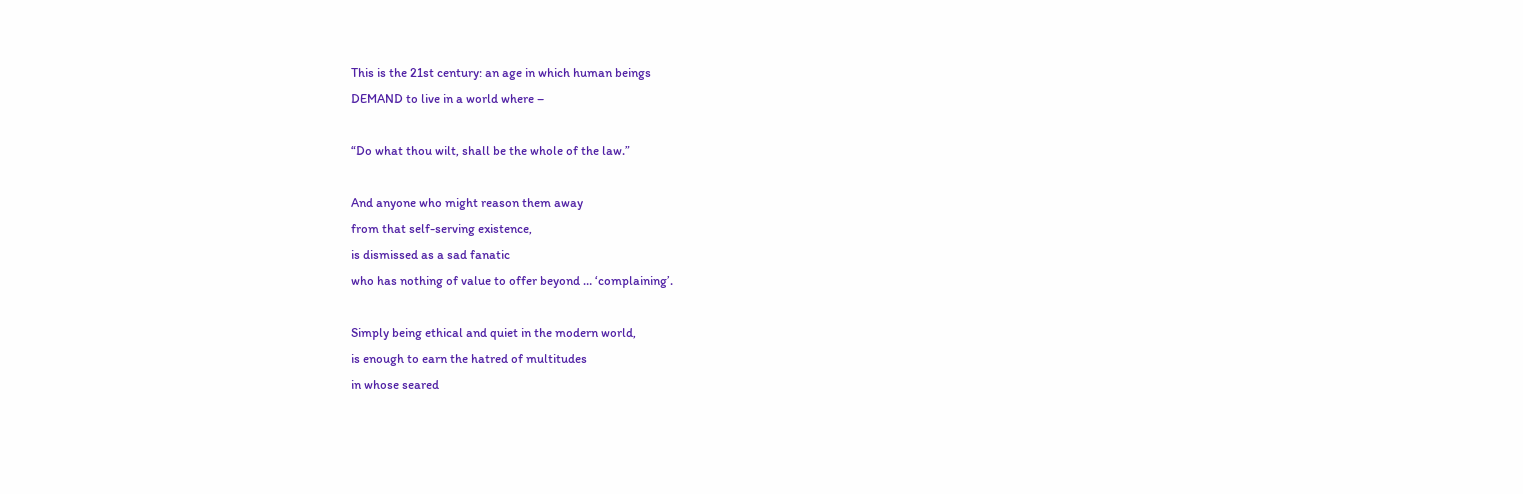This is the 21st century: an age in which human beings
DEMAND to live in a world where –

“Do what thou wilt, shall be the whole of the law.”

And anyone who might reason them away
from that self-serving existence,
is dismissed as a sad fanatic
who has nothing of value to offer beyond … ‘complaining’.

Simply being ethical and quiet in the modern world,
is enough to earn the hatred of multitudes
in whose seared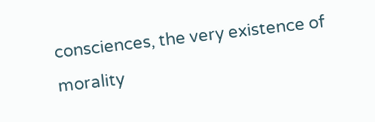consciences, the very existence of morality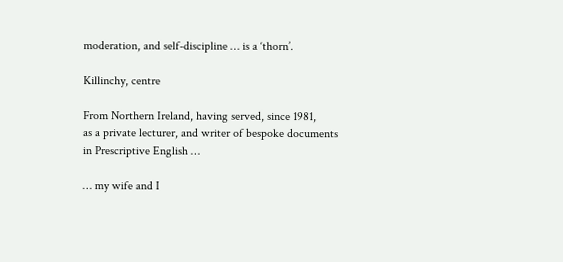moderation, and self-discipline … is a ‘thorn’.

Killinchy, centre

From Northern Ireland, having served, since 1981,
as a private lecturer, and writer of bespoke documents
in Prescriptive English …

… my wife and I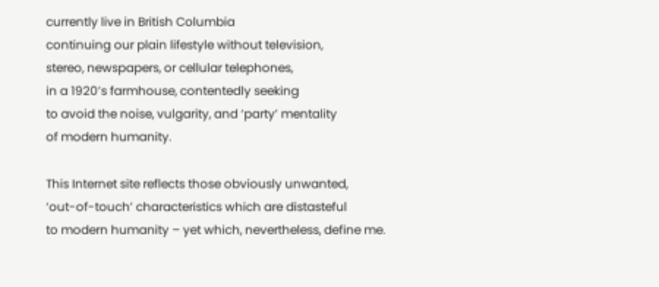currently live in British Columbia
continuing our plain lifestyle without television,
stereo, newspapers, or cellular telephones,
in a 1920’s farmhouse, contentedly seeking
to avoid the noise, vulgarity, and ‘party’ mentality
of modern humanity.

This Internet site reflects those obviously unwanted,
‘out-of-touch’ characteristics which are distasteful
to modern humanity – yet which, nevertheless, define me.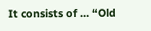It consists of … “Old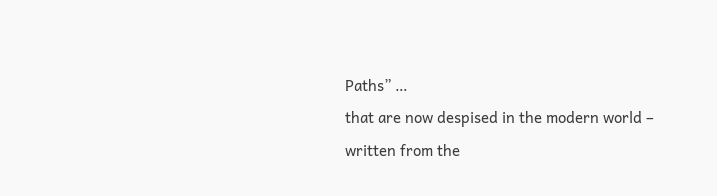Paths” …
that are now despised in the modern world –
written from the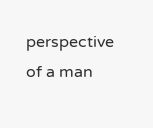perspective of a man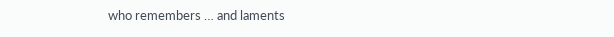who remembers … and laments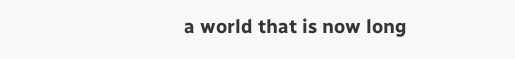a world that is now long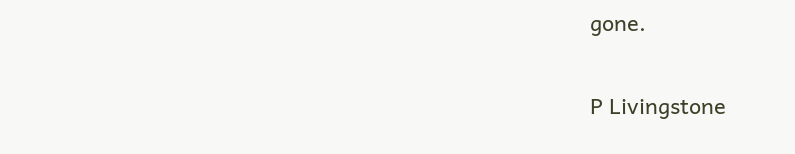gone.

P Livingstone